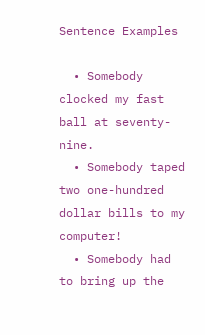Sentence Examples

  • Somebody clocked my fast ball at seventy-nine.
  • Somebody taped two one-hundred dollar bills to my computer!
  • Somebody had to bring up the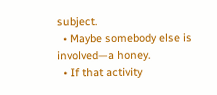subject.
  • Maybe somebody else is involved—a honey.
  • If that activity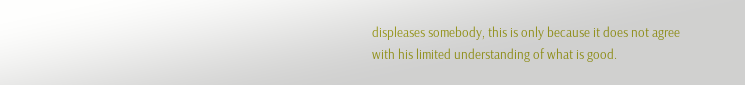displeases somebody, this is only because it does not agree with his limited understanding of what is good.